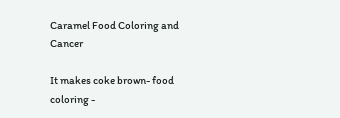Caramel Food Coloring and Cancer

It makes coke brown- food coloring -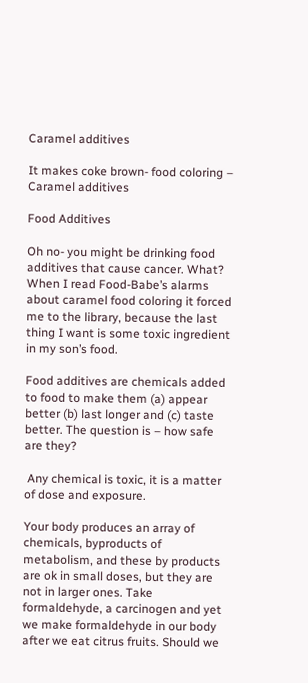Caramel additives

It makes coke brown- food coloring – Caramel additives

Food Additives

Oh no- you might be drinking food additives that cause cancer. What? When I read Food-Babe’s alarms about caramel food coloring it forced me to the library, because the last thing I want is some toxic ingredient in my son’s food.

Food additives are chemicals added to food to make them (a) appear better (b) last longer and (c) taste better. The question is – how safe are they?

 Any chemical is toxic, it is a matter of dose and exposure.

Your body produces an array of chemicals, byproducts of metabolism, and these by products are ok in small doses, but they are not in larger ones. Take formaldehyde, a carcinogen and yet we make formaldehyde in our body after we eat citrus fruits. Should we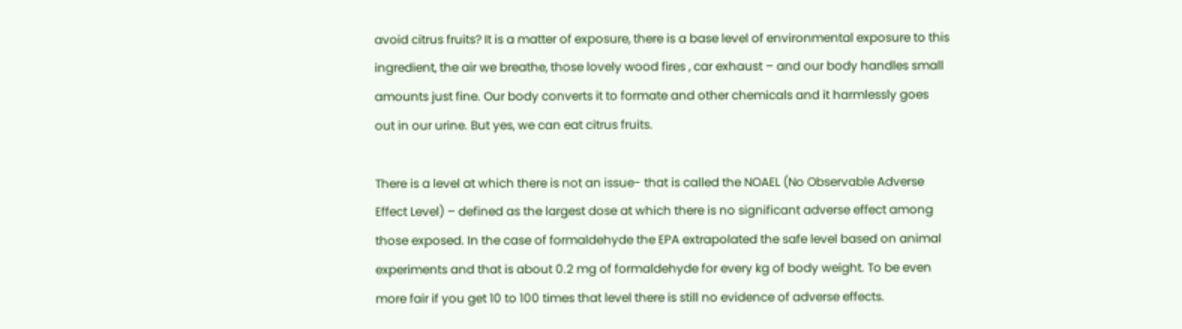avoid citrus fruits? It is a matter of exposure, there is a base level of environmental exposure to this ingredient, the air we breathe, those lovely wood fires , car exhaust – and our body handles small amounts just fine. Our body converts it to formate and other chemicals and it harmlessly goes out in our urine. But yes, we can eat citrus fruits.

There is a level at which there is not an issue- that is called the NOAEL (No Observable Adverse Effect Level) – defined as the largest dose at which there is no significant adverse effect among those exposed. In the case of formaldehyde the EPA extrapolated the safe level based on animal experiments and that is about 0.2 mg of formaldehyde for every kg of body weight. To be even more fair if you get 10 to 100 times that level there is still no evidence of adverse effects.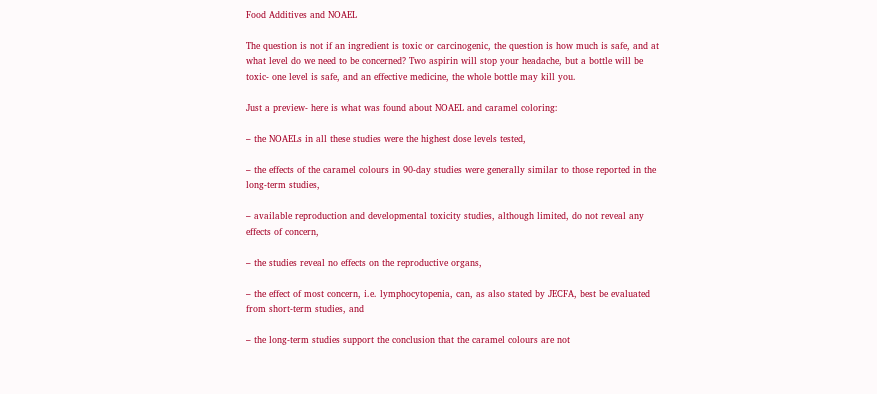Food Additives and NOAEL

The question is not if an ingredient is toxic or carcinogenic, the question is how much is safe, and at what level do we need to be concerned? Two aspirin will stop your headache, but a bottle will be toxic- one level is safe, and an effective medicine, the whole bottle may kill you.

Just a preview- here is what was found about NOAEL and caramel coloring:

– the NOAELs in all these studies were the highest dose levels tested,

– the effects of the caramel colours in 90-day studies were generally similar to those reported in the long-term studies,

– available reproduction and developmental toxicity studies, although limited, do not reveal any effects of concern,

– the studies reveal no effects on the reproductive organs,

– the effect of most concern, i.e. lymphocytopenia, can, as also stated by JECFA, best be evaluated from short-term studies, and

– the long-term studies support the conclusion that the caramel colours are not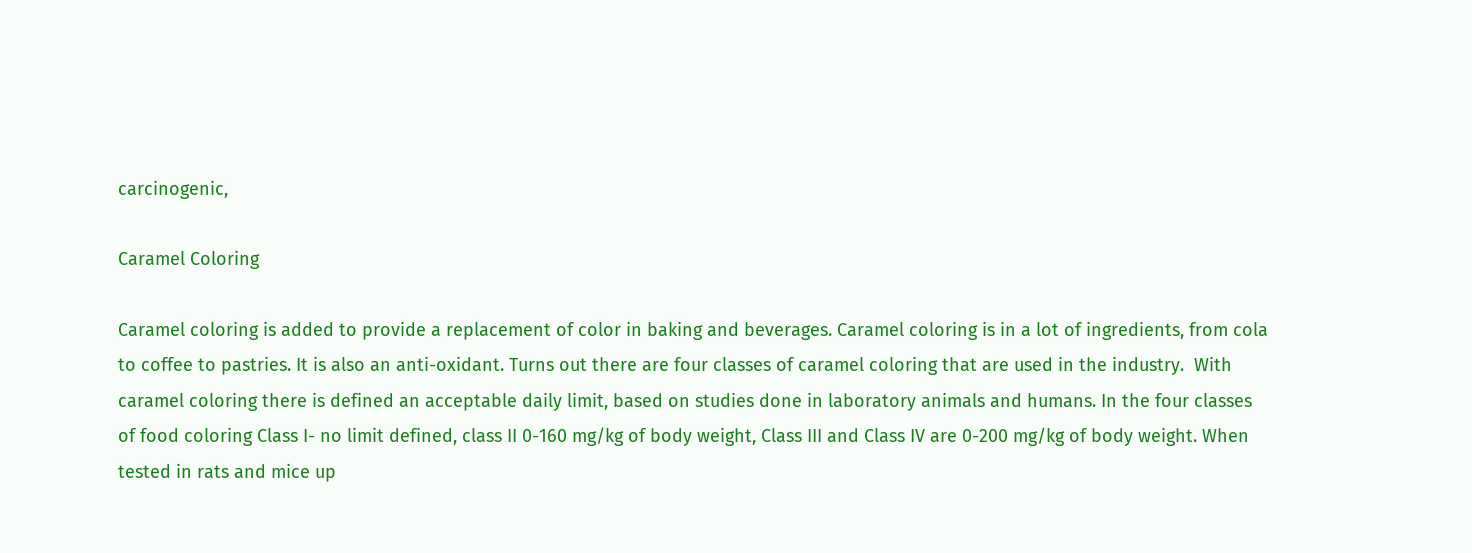carcinogenic,

Caramel Coloring

Caramel coloring is added to provide a replacement of color in baking and beverages. Caramel coloring is in a lot of ingredients, from cola to coffee to pastries. It is also an anti-oxidant. Turns out there are four classes of caramel coloring that are used in the industry.  With caramel coloring there is defined an acceptable daily limit, based on studies done in laboratory animals and humans. In the four classes of food coloring Class I- no limit defined, class II 0-160 mg/kg of body weight, Class III and Class IV are 0-200 mg/kg of body weight. When tested in rats and mice up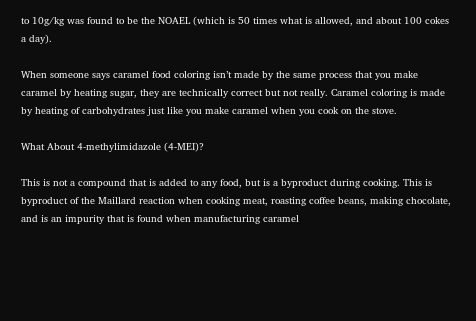to 10g/kg was found to be the NOAEL (which is 50 times what is allowed, and about 100 cokes a day).

When someone says caramel food coloring isn’t made by the same process that you make caramel by heating sugar, they are technically correct but not really. Caramel coloring is made by heating of carbohydrates just like you make caramel when you cook on the stove.

What About 4-methylimidazole (4-MEI)?

This is not a compound that is added to any food, but is a byproduct during cooking. This is byproduct of the Maillard reaction when cooking meat, roasting coffee beans, making chocolate, and is an impurity that is found when manufacturing caramel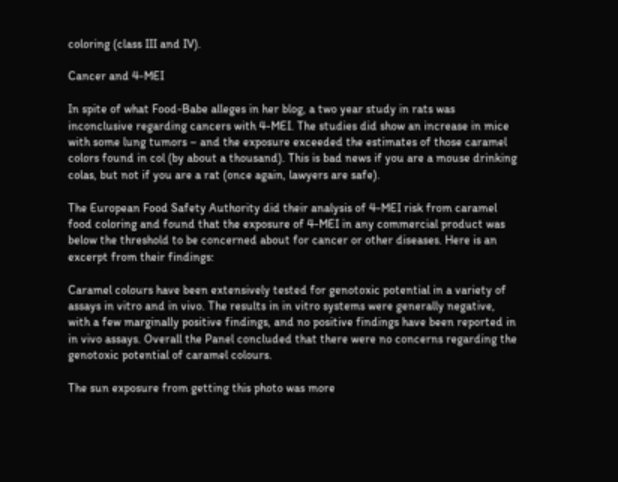coloring (class III and IV).

Cancer and 4-MEI

In spite of what Food-Babe alleges in her blog, a two year study in rats was inconclusive regarding cancers with 4-MEI. The studies did show an increase in mice with some lung tumors – and the exposure exceeded the estimates of those caramel colors found in col (by about a thousand). This is bad news if you are a mouse drinking colas, but not if you are a rat (once again, lawyers are safe).

The European Food Safety Authority did their analysis of 4-MEI risk from caramel food coloring and found that the exposure of 4-MEI in any commercial product was below the threshold to be concerned about for cancer or other diseases. Here is an excerpt from their findings:

Caramel colours have been extensively tested for genotoxic potential in a variety of assays in vitro and in vivo. The results in in vitro systems were generally negative, with a few marginally positive findings, and no positive findings have been reported in in vivo assays. Overall the Panel concluded that there were no concerns regarding the genotoxic potential of caramel colours.

The sun exposure from getting this photo was more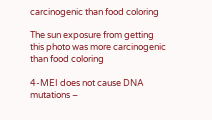carcinogenic than food coloring

The sun exposure from getting this photo was more carcinogenic than food coloring

4-MEI does not cause DNA mutations –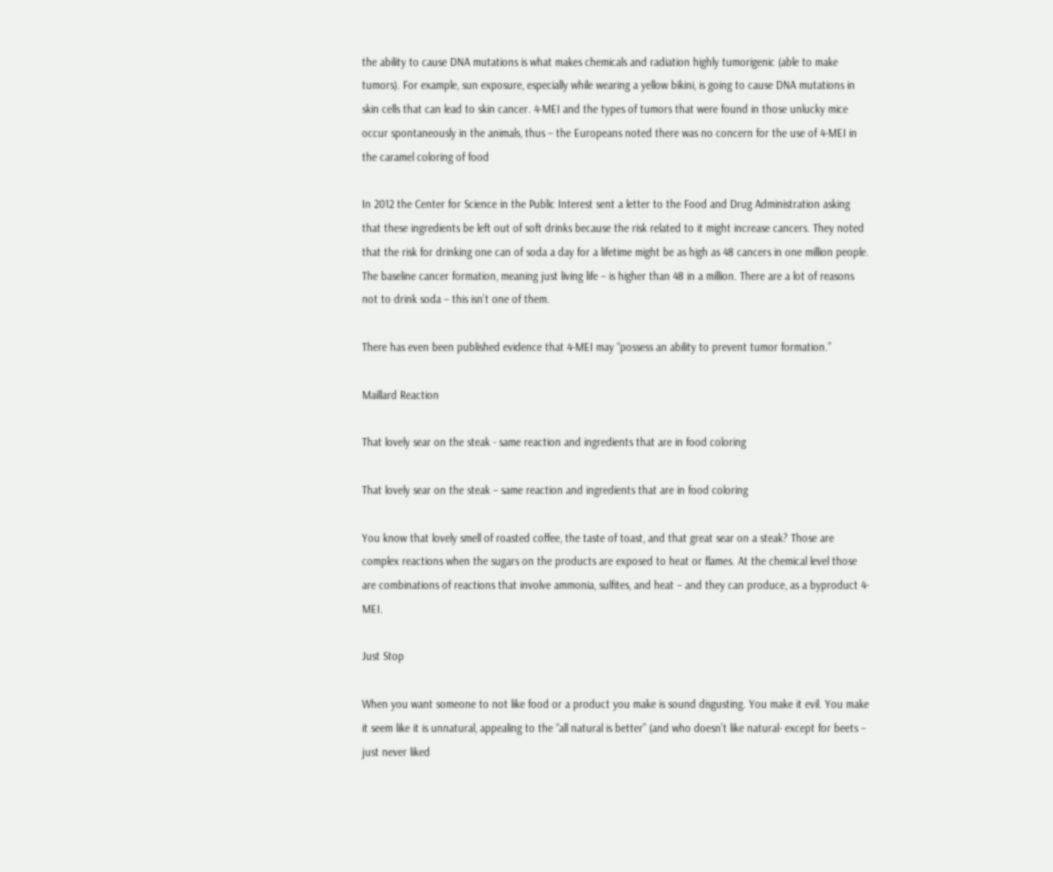the ability to cause DNA mutations is what makes chemicals and radiation highly tumorigenic (able to make tumors). For example, sun exposure, especially while wearing a yellow bikini, is going to cause DNA mutations in skin cells that can lead to skin cancer. 4-MEI and the types of tumors that were found in those unlucky mice occur spontaneously in the animals, thus – the Europeans noted there was no concern for the use of 4-MEI in the caramel coloring of food

In 2012 the Center for Science in the Public Interest sent a letter to the Food and Drug Administration asking that these ingredients be left out of soft drinks because the risk related to it might increase cancers. They noted that the risk for drinking one can of soda a day for a lifetime might be as high as 48 cancers in one million people. The baseline cancer formation, meaning just living life – is higher than 48 in a million. There are a lot of reasons not to drink soda – this isn’t one of them.

There has even been published evidence that 4-MEI may “possess an ability to prevent tumor formation.”

Maillard Reaction

That lovely sear on the steak - same reaction and ingredients that are in food coloring

That lovely sear on the steak – same reaction and ingredients that are in food coloring

You know that lovely smell of roasted coffee, the taste of toast, and that great sear on a steak? Those are complex reactions when the sugars on the products are exposed to heat or flames. At the chemical level those are combinations of reactions that involve ammonia, sulfites, and heat – and they can produce, as a byproduct 4-MEI.

Just Stop

When you want someone to not like food or a product you make is sound disgusting. You make it evil. You make it seem like it is unnatural, appealing to the “all natural is better” (and who doesn’t like natural- except for beets – just never liked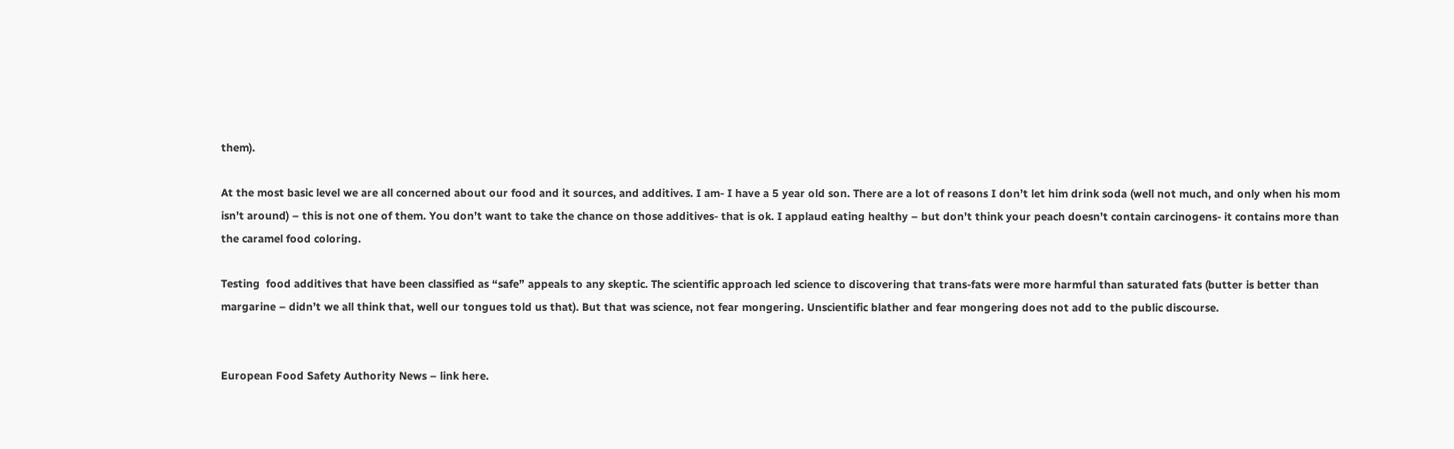them).

At the most basic level we are all concerned about our food and it sources, and additives. I am- I have a 5 year old son. There are a lot of reasons I don’t let him drink soda (well not much, and only when his mom isn’t around) – this is not one of them. You don’t want to take the chance on those additives- that is ok. I applaud eating healthy – but don’t think your peach doesn’t contain carcinogens- it contains more than the caramel food coloring.

Testing  food additives that have been classified as “safe” appeals to any skeptic. The scientific approach led science to discovering that trans-fats were more harmful than saturated fats (butter is better than margarine – didn’t we all think that, well our tongues told us that). But that was science, not fear mongering. Unscientific blather and fear mongering does not add to the public discourse.


European Food Safety Authority News – link here.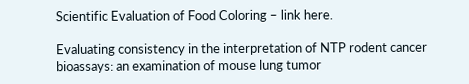Scientific Evaluation of Food Coloring – link here.

Evaluating consistency in the interpretation of NTP rodent cancer bioassays: an examination of mouse lung tumor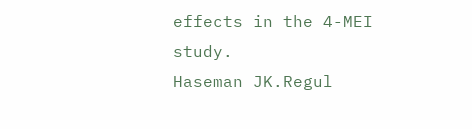effects in the 4-MEI study.
Haseman JK.Regul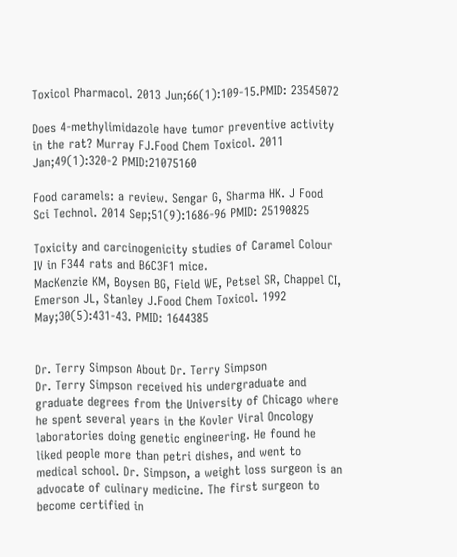Toxicol Pharmacol. 2013 Jun;66(1):109-15.PMID: 23545072

Does 4-methylimidazole have tumor preventive activity in the rat? Murray FJ.Food Chem Toxicol. 2011 Jan;49(1):320-2 PMID:21075160

Food caramels: a review. Sengar G, Sharma HK. J Food Sci Technol. 2014 Sep;51(9):1686-96 PMID: 25190825

Toxicity and carcinogenicity studies of Caramel Colour IV in F344 rats and B6C3F1 mice.
MacKenzie KM, Boysen BG, Field WE, Petsel SR, Chappel CI, Emerson JL, Stanley J.Food Chem Toxicol. 1992 May;30(5):431-43. PMID: 1644385


Dr. Terry Simpson About Dr. Terry Simpson
Dr. Terry Simpson received his undergraduate and graduate degrees from the University of Chicago where he spent several years in the Kovler Viral Oncology laboratories doing genetic engineering. He found he liked people more than petri dishes, and went to medical school. Dr. Simpson, a weight loss surgeon is an advocate of culinary medicine. The first surgeon to become certified in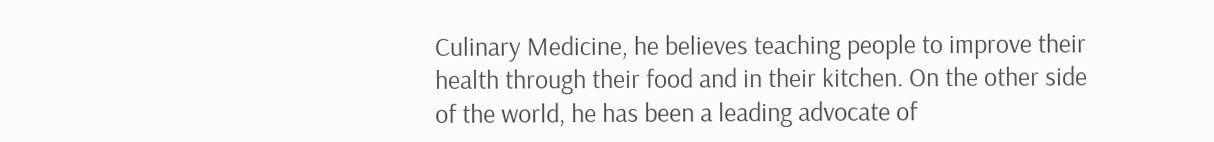Culinary Medicine, he believes teaching people to improve their health through their food and in their kitchen. On the other side of the world, he has been a leading advocate of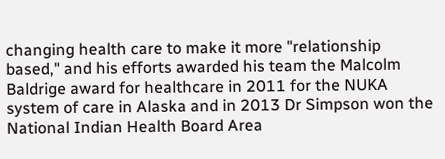changing health care to make it more "relationship based," and his efforts awarded his team the Malcolm Baldrige award for healthcare in 2011 for the NUKA system of care in Alaska and in 2013 Dr Simpson won the National Indian Health Board Area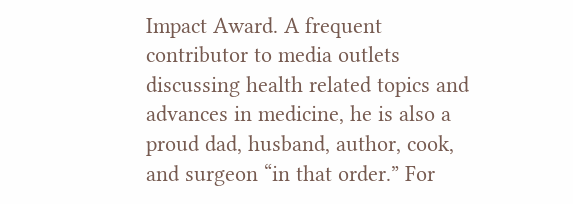Impact Award. A frequent contributor to media outlets discussing health related topics and advances in medicine, he is also a proud dad, husband, author, cook, and surgeon “in that order.” For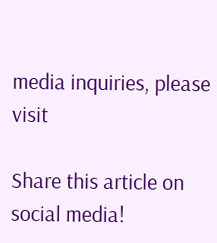media inquiries, please visit

Share this article on social media!